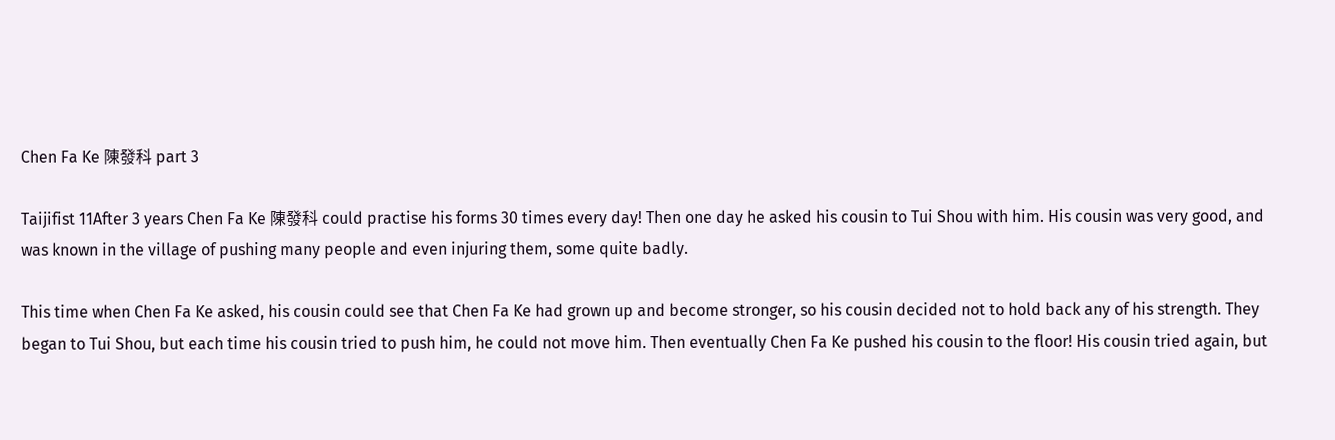Chen Fa Ke 陳發科 part 3

Taijifist 11After 3 years Chen Fa Ke 陳發科 could practise his forms 30 times every day! Then one day he asked his cousin to Tui Shou with him. His cousin was very good, and was known in the village of pushing many people and even injuring them, some quite badly.

This time when Chen Fa Ke asked, his cousin could see that Chen Fa Ke had grown up and become stronger, so his cousin decided not to hold back any of his strength. They began to Tui Shou, but each time his cousin tried to push him, he could not move him. Then eventually Chen Fa Ke pushed his cousin to the floor! His cousin tried again, but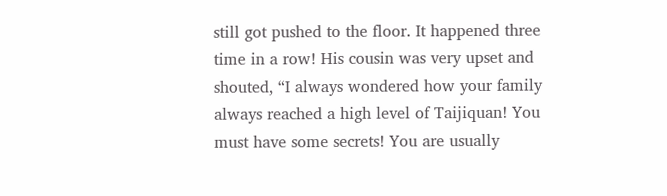still got pushed to the floor. It happened three time in a row! His cousin was very upset and shouted, “I always wondered how your family always reached a high level of Taijiquan! You must have some secrets! You are usually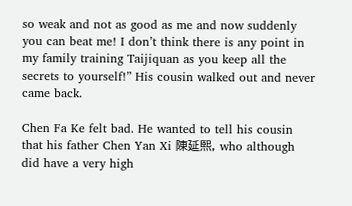so weak and not as good as me and now suddenly you can beat me! I don’t think there is any point in my family training Taijiquan as you keep all the secrets to yourself!” His cousin walked out and never came back.

Chen Fa Ke felt bad. He wanted to tell his cousin that his father Chen Yan Xi 陳延熙, who although did have a very high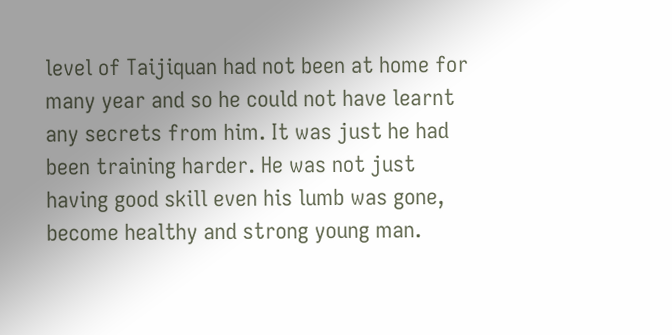level of Taijiquan had not been at home for many year and so he could not have learnt any secrets from him. It was just he had been training harder. He was not just having good skill even his lumb was gone, become healthy and strong young man.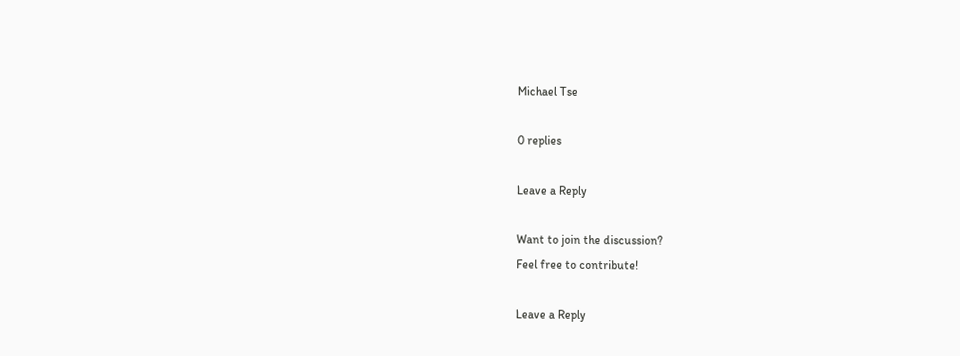Michael Tse

0 replies

Leave a Reply

Want to join the discussion?
Feel free to contribute!

Leave a Reply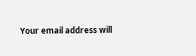Your email address will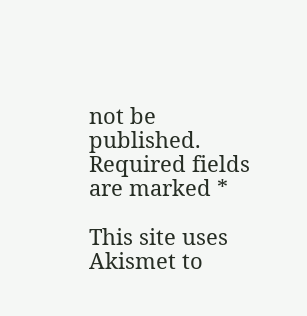not be published. Required fields are marked *

This site uses Akismet to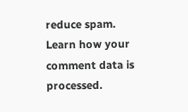reduce spam. Learn how your comment data is processed.